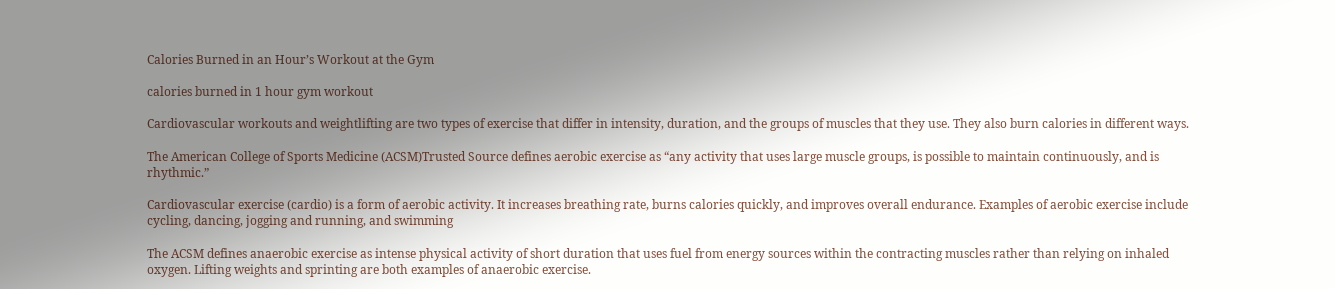Calories Burned in an Hour’s Workout at the Gym

calories burned in 1 hour gym workout

Cardiovascular workouts and weightlifting are two types of exercise that differ in intensity, duration, and the groups of muscles that they use. They also burn calories in different ways.

The American College of Sports Medicine (ACSM)Trusted Source defines aerobic exercise as “any activity that uses large muscle groups, is possible to maintain continuously, and is rhythmic.”

Cardiovascular exercise (cardio) is a form of aerobic activity. It increases breathing rate, burns calories quickly, and improves overall endurance. Examples of aerobic exercise include cycling, dancing, jogging and running, and swimming

The ACSM defines anaerobic exercise as intense physical activity of short duration that uses fuel from energy sources within the contracting muscles rather than relying on inhaled oxygen. Lifting weights and sprinting are both examples of anaerobic exercise.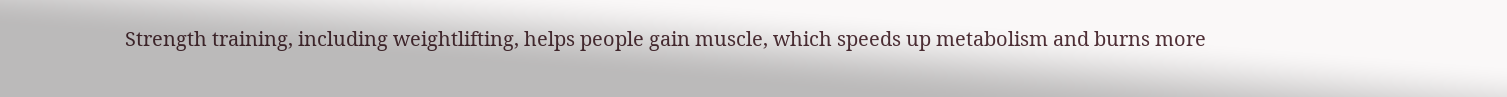Strength training, including weightlifting, helps people gain muscle, which speeds up metabolism and burns more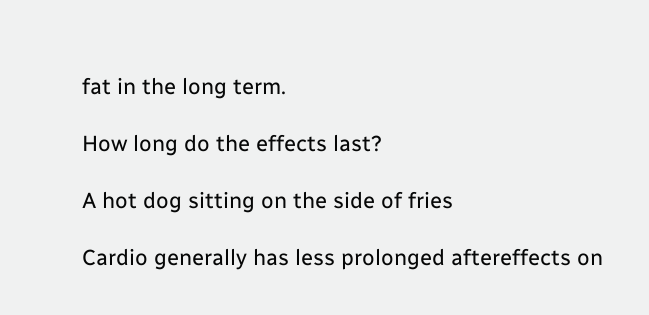fat in the long term.

How long do the effects last?

A hot dog sitting on the side of fries

Cardio generally has less prolonged aftereffects on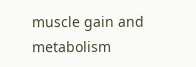muscle gain and metabolism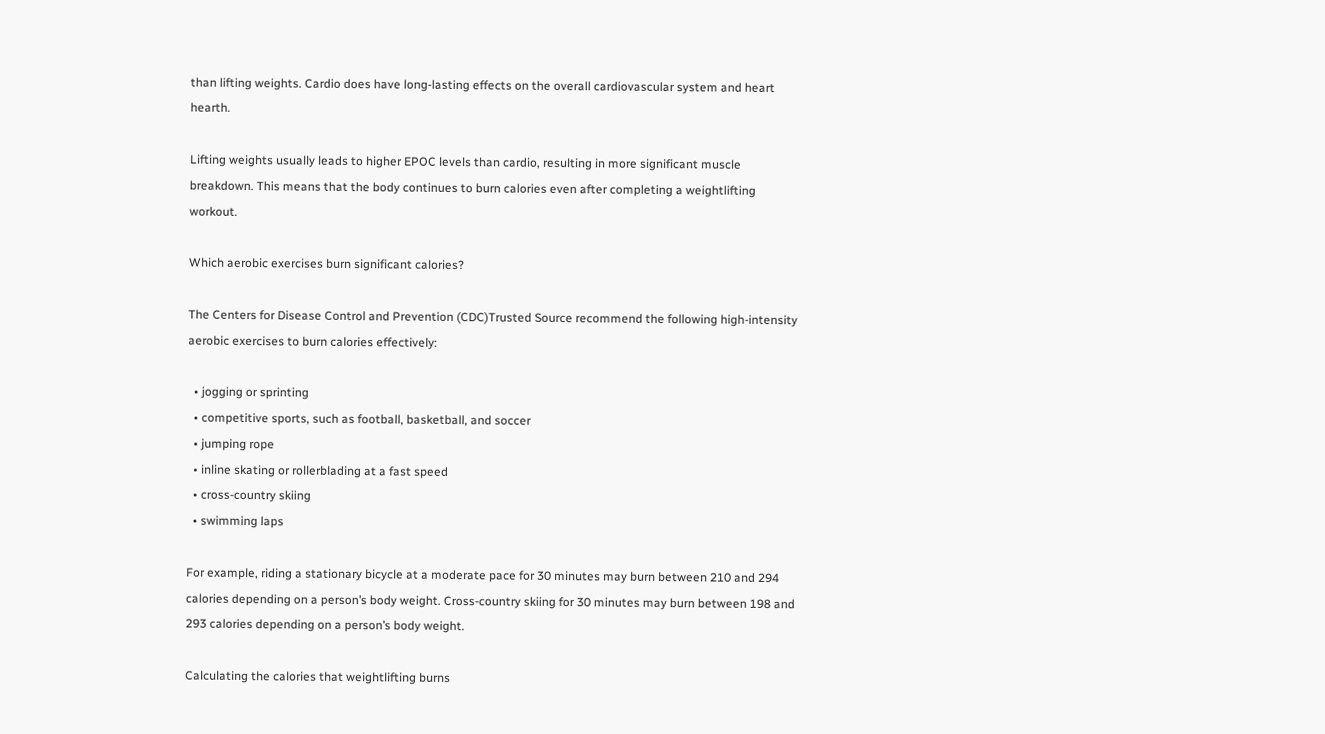than lifting weights. Cardio does have long-lasting effects on the overall cardiovascular system and heart hearth.

Lifting weights usually leads to higher EPOC levels than cardio, resulting in more significant muscle breakdown. This means that the body continues to burn calories even after completing a weightlifting workout.

Which aerobic exercises burn significant calories?

The Centers for Disease Control and Prevention (CDC)Trusted Source recommend the following high-intensity aerobic exercises to burn calories effectively:

  • jogging or sprinting
  • competitive sports, such as football, basketball, and soccer
  • jumping rope
  • inline skating or rollerblading at a fast speed
  • cross-country skiing
  • swimming laps

For example, riding a stationary bicycle at a moderate pace for 30 minutes may burn between 210 and 294 calories depending on a person’s body weight. Cross-country skiing for 30 minutes may burn between 198 and 293 calories depending on a person’s body weight.

Calculating the calories that weightlifting burns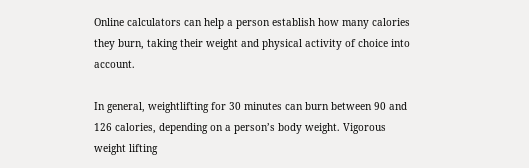Online calculators can help a person establish how many calories they burn, taking their weight and physical activity of choice into account.

In general, weightlifting for 30 minutes can burn between 90 and 126 calories, depending on a person’s body weight. Vigorous weight lifting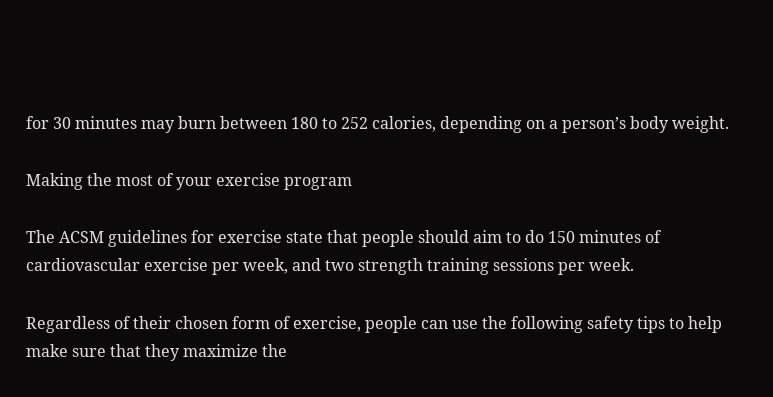for 30 minutes may burn between 180 to 252 calories, depending on a person’s body weight.

Making the most of your exercise program

The ACSM guidelines for exercise state that people should aim to do 150 minutes of cardiovascular exercise per week, and two strength training sessions per week.

Regardless of their chosen form of exercise, people can use the following safety tips to help make sure that they maximize the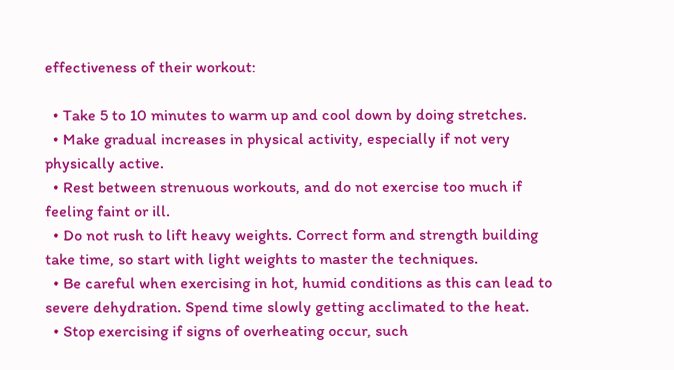effectiveness of their workout:

  • Take 5 to 10 minutes to warm up and cool down by doing stretches.
  • Make gradual increases in physical activity, especially if not very physically active.
  • Rest between strenuous workouts, and do not exercise too much if feeling faint or ill.
  • Do not rush to lift heavy weights. Correct form and strength building take time, so start with light weights to master the techniques.
  • Be careful when exercising in hot, humid conditions as this can lead to severe dehydration. Spend time slowly getting acclimated to the heat.
  • Stop exercising if signs of overheating occur, such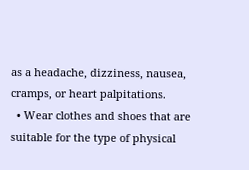as a headache, dizziness, nausea, cramps, or heart palpitations.
  • Wear clothes and shoes that are suitable for the type of physical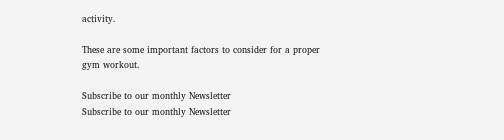activity.

These are some important factors to consider for a proper gym workout.

Subscribe to our monthly Newsletter
Subscribe to our monthly Newsletter